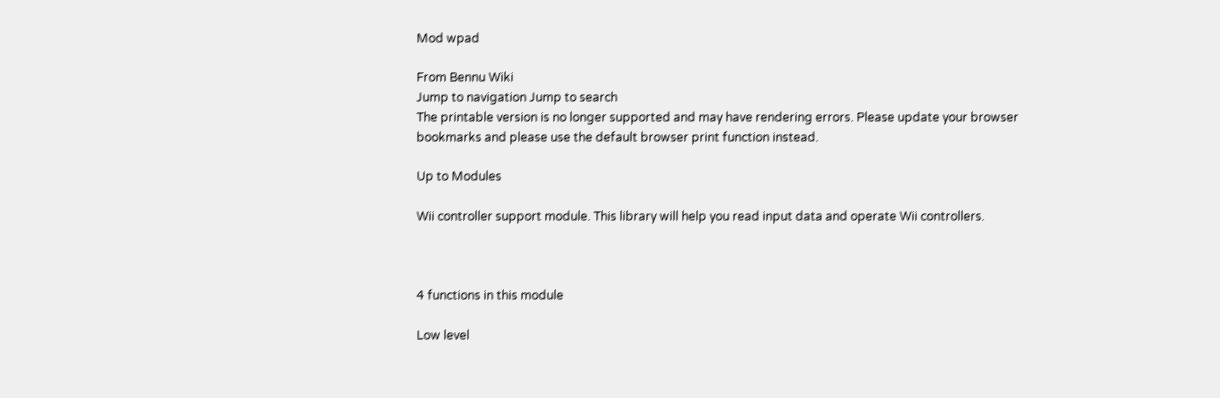Mod wpad

From Bennu Wiki
Jump to navigation Jump to search
The printable version is no longer supported and may have rendering errors. Please update your browser bookmarks and please use the default browser print function instead.

Up to Modules

Wii controller support module. This library will help you read input data and operate Wii controllers.



4 functions in this module

Low level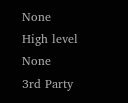None
High level None
3rd Party